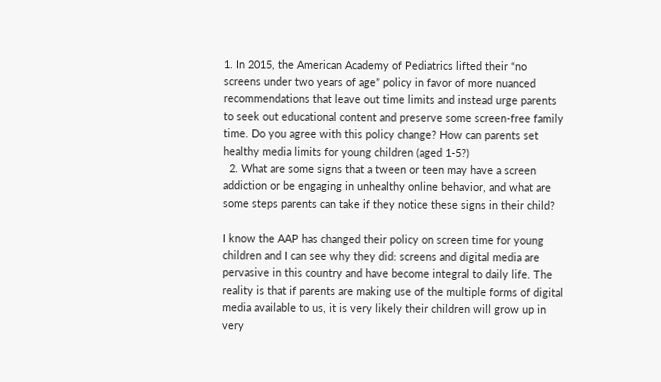1. In 2015, the American Academy of Pediatrics lifted their “no screens under two years of age” policy in favor of more nuanced recommendations that leave out time limits and instead urge parents to seek out educational content and preserve some screen-free family time. Do you agree with this policy change? How can parents set healthy media limits for young children (aged 1-5?)
  2. What are some signs that a tween or teen may have a screen addiction or be engaging in unhealthy online behavior, and what are some steps parents can take if they notice these signs in their child?

I know the AAP has changed their policy on screen time for young children and I can see why they did: screens and digital media are pervasive in this country and have become integral to daily life. The reality is that if parents are making use of the multiple forms of digital media available to us, it is very likely their children will grow up in very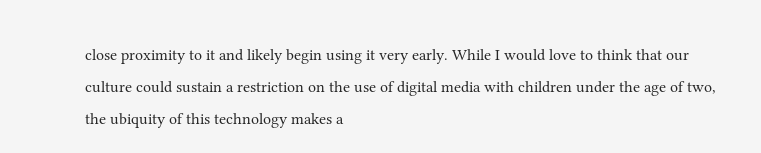close proximity to it and likely begin using it very early. While I would love to think that our culture could sustain a restriction on the use of digital media with children under the age of two, the ubiquity of this technology makes a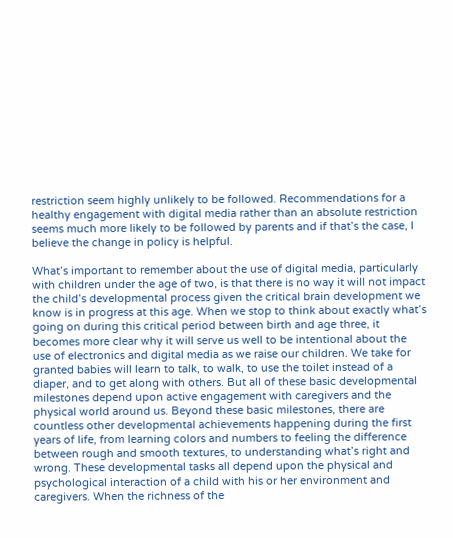restriction seem highly unlikely to be followed. Recommendations for a healthy engagement with digital media rather than an absolute restriction seems much more likely to be followed by parents and if that’s the case, I believe the change in policy is helpful.

What’s important to remember about the use of digital media, particularly with children under the age of two, is that there is no way it will not impact the child’s developmental process given the critical brain development we know is in progress at this age. When we stop to think about exactly what’s going on during this critical period between birth and age three, it becomes more clear why it will serve us well to be intentional about the use of electronics and digital media as we raise our children. We take for granted babies will learn to talk, to walk, to use the toilet instead of a diaper, and to get along with others. But all of these basic developmental milestones depend upon active engagement with caregivers and the physical world around us. Beyond these basic milestones, there are countless other developmental achievements happening during the first years of life, from learning colors and numbers to feeling the difference between rough and smooth textures, to understanding what’s right and wrong. These developmental tasks all depend upon the physical and psychological interaction of a child with his or her environment and caregivers. When the richness of the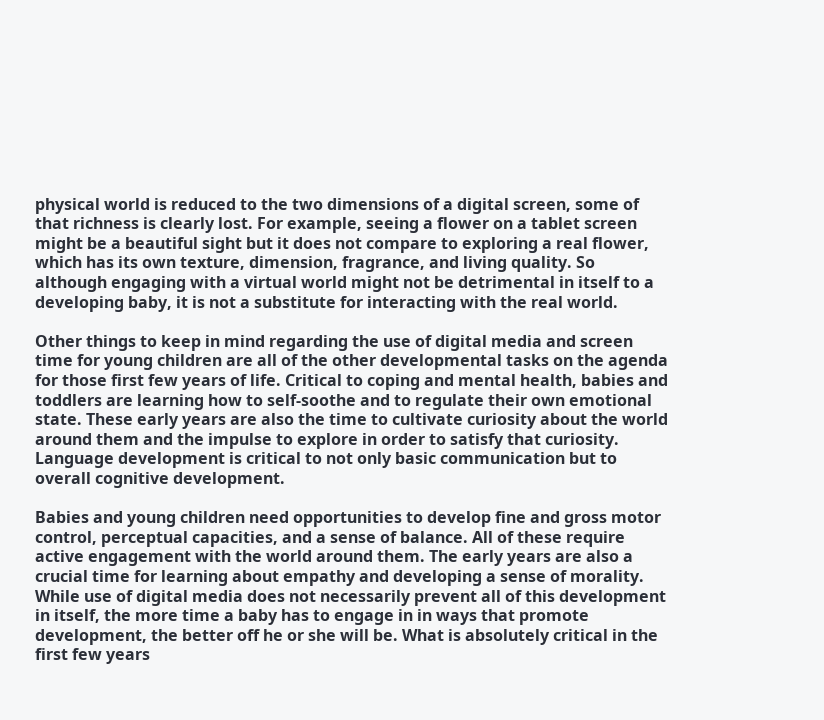physical world is reduced to the two dimensions of a digital screen, some of that richness is clearly lost. For example, seeing a flower on a tablet screen might be a beautiful sight but it does not compare to exploring a real flower, which has its own texture, dimension, fragrance, and living quality. So although engaging with a virtual world might not be detrimental in itself to a developing baby, it is not a substitute for interacting with the real world.

Other things to keep in mind regarding the use of digital media and screen time for young children are all of the other developmental tasks on the agenda for those first few years of life. Critical to coping and mental health, babies and toddlers are learning how to self-soothe and to regulate their own emotional state. These early years are also the time to cultivate curiosity about the world around them and the impulse to explore in order to satisfy that curiosity. Language development is critical to not only basic communication but to overall cognitive development.

Babies and young children need opportunities to develop fine and gross motor control, perceptual capacities, and a sense of balance. All of these require active engagement with the world around them. The early years are also a crucial time for learning about empathy and developing a sense of morality. While use of digital media does not necessarily prevent all of this development in itself, the more time a baby has to engage in in ways that promote development, the better off he or she will be. What is absolutely critical in the first few years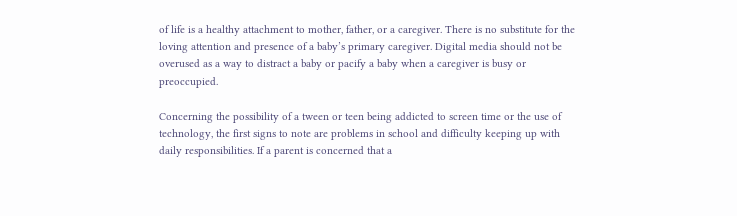of life is a healthy attachment to mother, father, or a caregiver. There is no substitute for the loving attention and presence of a baby’s primary caregiver. Digital media should not be overused as a way to distract a baby or pacify a baby when a caregiver is busy or preoccupied.

Concerning the possibility of a tween or teen being addicted to screen time or the use of technology, the first signs to note are problems in school and difficulty keeping up with daily responsibilities. If a parent is concerned that a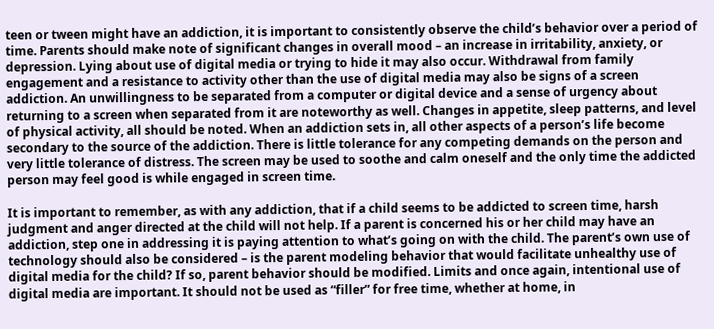teen or tween might have an addiction, it is important to consistently observe the child’s behavior over a period of time. Parents should make note of significant changes in overall mood – an increase in irritability, anxiety, or depression. Lying about use of digital media or trying to hide it may also occur. Withdrawal from family engagement and a resistance to activity other than the use of digital media may also be signs of a screen addiction. An unwillingness to be separated from a computer or digital device and a sense of urgency about returning to a screen when separated from it are noteworthy as well. Changes in appetite, sleep patterns, and level of physical activity, all should be noted. When an addiction sets in, all other aspects of a person’s life become secondary to the source of the addiction. There is little tolerance for any competing demands on the person and very little tolerance of distress. The screen may be used to soothe and calm oneself and the only time the addicted person may feel good is while engaged in screen time.

It is important to remember, as with any addiction, that if a child seems to be addicted to screen time, harsh judgment and anger directed at the child will not help. If a parent is concerned his or her child may have an addiction, step one in addressing it is paying attention to what’s going on with the child. The parent’s own use of technology should also be considered – is the parent modeling behavior that would facilitate unhealthy use of digital media for the child? If so, parent behavior should be modified. Limits and once again, intentional use of digital media are important. It should not be used as “filler” for free time, whether at home, in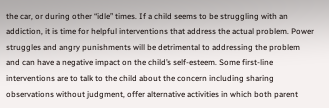the car, or during other “idle” times. If a child seems to be struggling with an addiction, it is time for helpful interventions that address the actual problem. Power struggles and angry punishments will be detrimental to addressing the problem and can have a negative impact on the child’s self-esteem. Some first-line interventions are to talk to the child about the concern including sharing observations without judgment, offer alternative activities in which both parent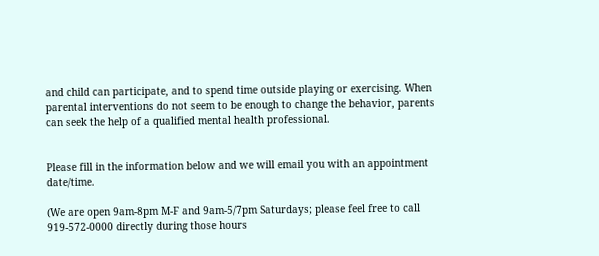and child can participate, and to spend time outside playing or exercising. When parental interventions do not seem to be enough to change the behavior, parents can seek the help of a qualified mental health professional.


Please fill in the information below and we will email you with an appointment date/time.

(We are open 9am-8pm M-F and 9am-5/7pm Saturdays; please feel free to call 919-572-0000 directly during those hours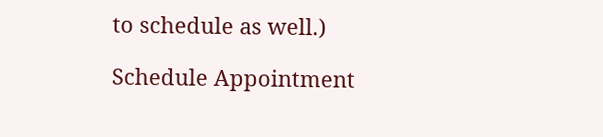to schedule as well.)

Schedule Appointment